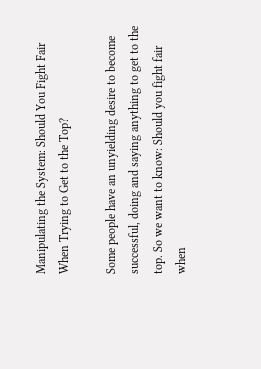Manipulating the System: Should You Fight Fair When Trying to Get to the Top?

Some people have an unyielding desire to become successful, doing and saying anything to get to the top. So we want to know: Should you fight fair when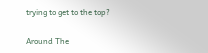trying to get to the top?

Around The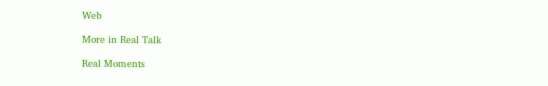Web

More in Real Talk

Real Moments